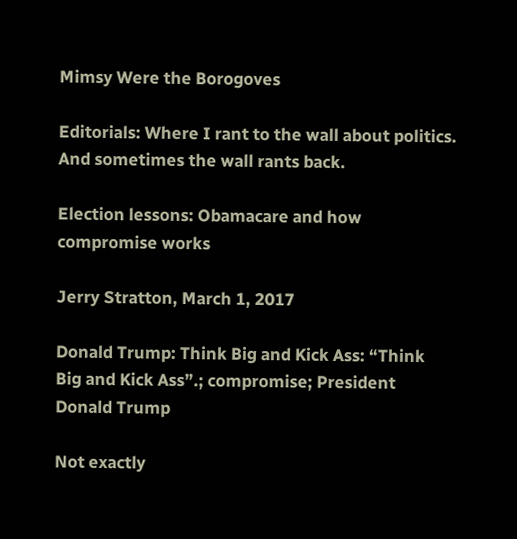Mimsy Were the Borogoves

Editorials: Where I rant to the wall about politics. And sometimes the wall rants back.

Election lessons: Obamacare and how compromise works

Jerry Stratton, March 1, 2017

Donald Trump: Think Big and Kick Ass: “Think Big and Kick Ass”.; compromise; President Donald Trump

Not exactly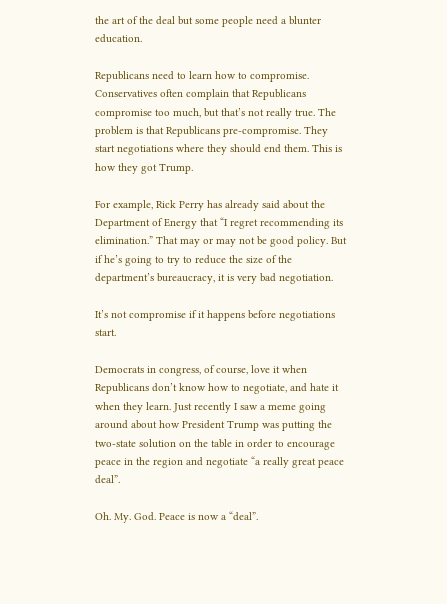the art of the deal but some people need a blunter education.

Republicans need to learn how to compromise. Conservatives often complain that Republicans compromise too much, but that’s not really true. The problem is that Republicans pre-compromise. They start negotiations where they should end them. This is how they got Trump.

For example, Rick Perry has already said about the Department of Energy that “I regret recommending its elimination.” That may or may not be good policy. But if he’s going to try to reduce the size of the department’s bureaucracy, it is very bad negotiation.

It’s not compromise if it happens before negotiations start.

Democrats in congress, of course, love it when Republicans don’t know how to negotiate, and hate it when they learn. Just recently I saw a meme going around about how President Trump was putting the two-state solution on the table in order to encourage peace in the region and negotiate “a really great peace deal”.

Oh. My. God. Peace is now a “deal”.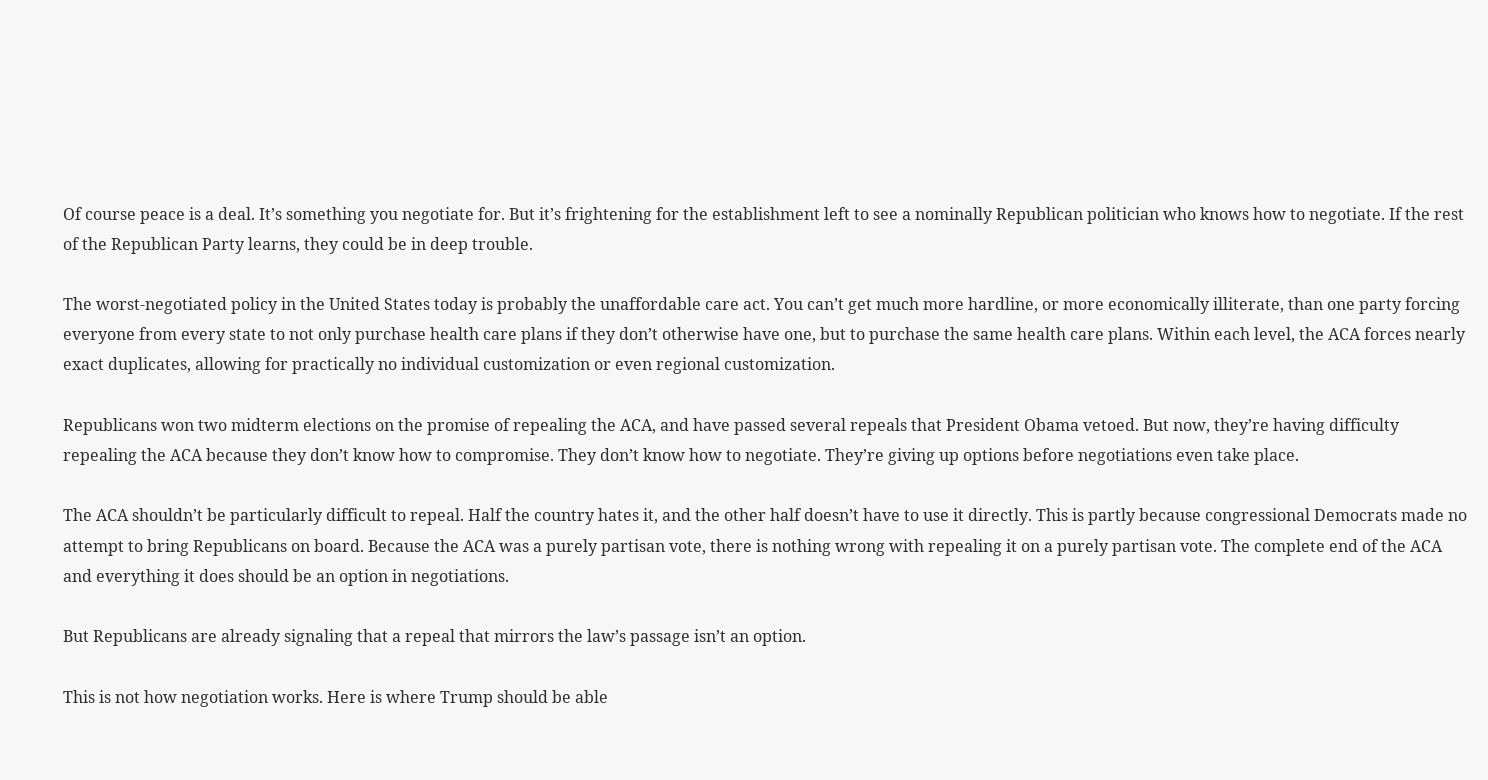Of course peace is a deal. It’s something you negotiate for. But it’s frightening for the establishment left to see a nominally Republican politician who knows how to negotiate. If the rest of the Republican Party learns, they could be in deep trouble.

The worst-negotiated policy in the United States today is probably the unaffordable care act. You can’t get much more hardline, or more economically illiterate, than one party forcing everyone from every state to not only purchase health care plans if they don’t otherwise have one, but to purchase the same health care plans. Within each level, the ACA forces nearly exact duplicates, allowing for practically no individual customization or even regional customization.

Republicans won two midterm elections on the promise of repealing the ACA, and have passed several repeals that President Obama vetoed. But now, they’re having difficulty repealing the ACA because they don’t know how to compromise. They don’t know how to negotiate. They’re giving up options before negotiations even take place.

The ACA shouldn’t be particularly difficult to repeal. Half the country hates it, and the other half doesn’t have to use it directly. This is partly because congressional Democrats made no attempt to bring Republicans on board. Because the ACA was a purely partisan vote, there is nothing wrong with repealing it on a purely partisan vote. The complete end of the ACA and everything it does should be an option in negotiations.

But Republicans are already signaling that a repeal that mirrors the law’s passage isn’t an option.

This is not how negotiation works. Here is where Trump should be able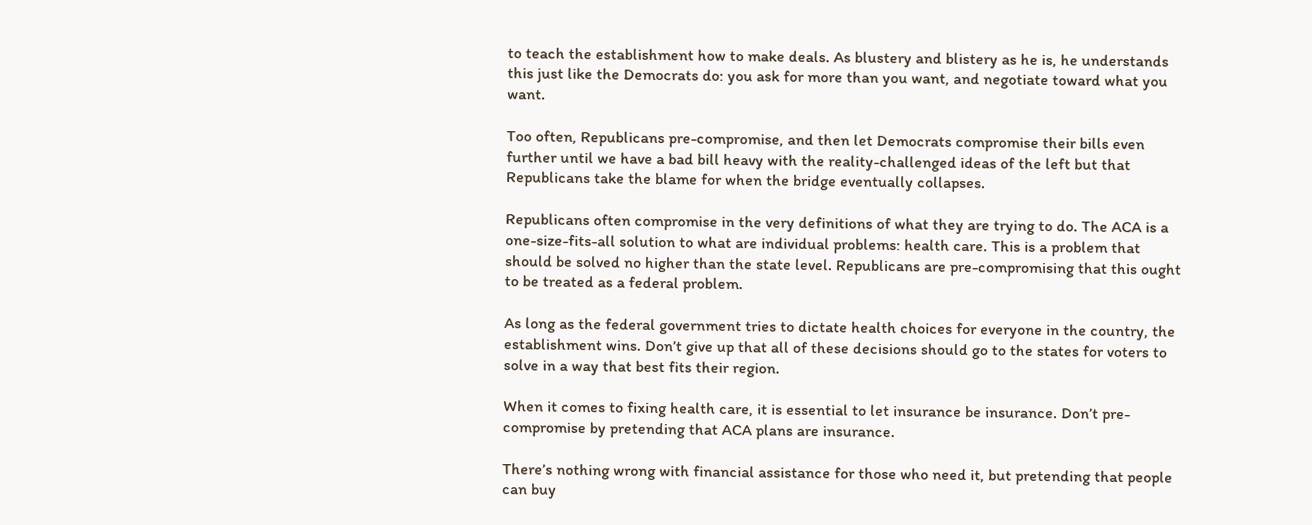to teach the establishment how to make deals. As blustery and blistery as he is, he understands this just like the Democrats do: you ask for more than you want, and negotiate toward what you want.

Too often, Republicans pre-compromise, and then let Democrats compromise their bills even further until we have a bad bill heavy with the reality-challenged ideas of the left but that Republicans take the blame for when the bridge eventually collapses.

Republicans often compromise in the very definitions of what they are trying to do. The ACA is a one-size-fits-all solution to what are individual problems: health care. This is a problem that should be solved no higher than the state level. Republicans are pre-compromising that this ought to be treated as a federal problem.

As long as the federal government tries to dictate health choices for everyone in the country, the establishment wins. Don’t give up that all of these decisions should go to the states for voters to solve in a way that best fits their region.

When it comes to fixing health care, it is essential to let insurance be insurance. Don’t pre-compromise by pretending that ACA plans are insurance.

There’s nothing wrong with financial assistance for those who need it, but pretending that people can buy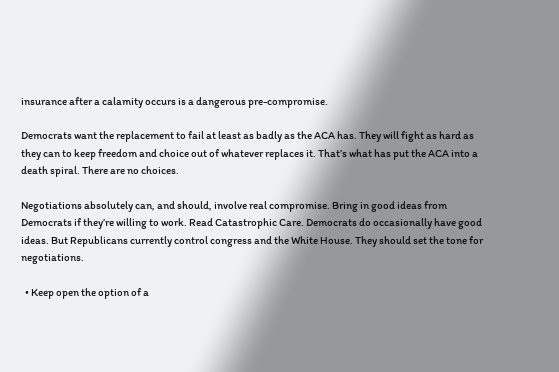insurance after a calamity occurs is a dangerous pre-compromise.

Democrats want the replacement to fail at least as badly as the ACA has. They will fight as hard as they can to keep freedom and choice out of whatever replaces it. That’s what has put the ACA into a death spiral. There are no choices.

Negotiations absolutely can, and should, involve real compromise. Bring in good ideas from Democrats if they’re willing to work. Read Catastrophic Care. Democrats do occasionally have good ideas. But Republicans currently control congress and the White House. They should set the tone for negotiations.

  • Keep open the option of a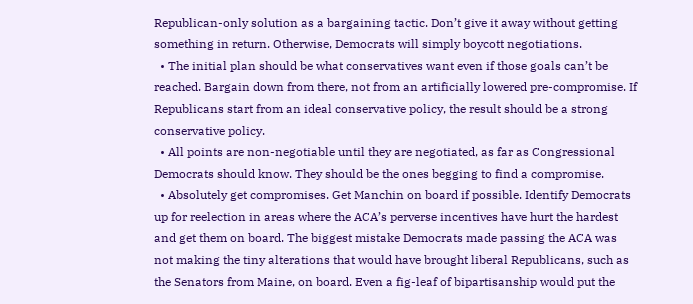Republican-only solution as a bargaining tactic. Don’t give it away without getting something in return. Otherwise, Democrats will simply boycott negotiations.
  • The initial plan should be what conservatives want even if those goals can’t be reached. Bargain down from there, not from an artificially lowered pre-compromise. If Republicans start from an ideal conservative policy, the result should be a strong conservative policy.
  • All points are non-negotiable until they are negotiated, as far as Congressional Democrats should know. They should be the ones begging to find a compromise.
  • Absolutely get compromises. Get Manchin on board if possible. Identify Democrats up for reelection in areas where the ACA’s perverse incentives have hurt the hardest and get them on board. The biggest mistake Democrats made passing the ACA was not making the tiny alterations that would have brought liberal Republicans, such as the Senators from Maine, on board. Even a fig-leaf of bipartisanship would put the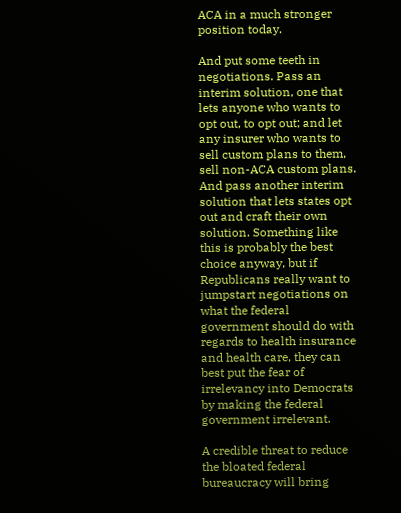ACA in a much stronger position today.

And put some teeth in negotiations. Pass an interim solution, one that lets anyone who wants to opt out, to opt out; and let any insurer who wants to sell custom plans to them, sell non-ACA custom plans. And pass another interim solution that lets states opt out and craft their own solution. Something like this is probably the best choice anyway, but if Republicans really want to jumpstart negotiations on what the federal government should do with regards to health insurance and health care, they can best put the fear of irrelevancy into Democrats by making the federal government irrelevant.

A credible threat to reduce the bloated federal bureaucracy will bring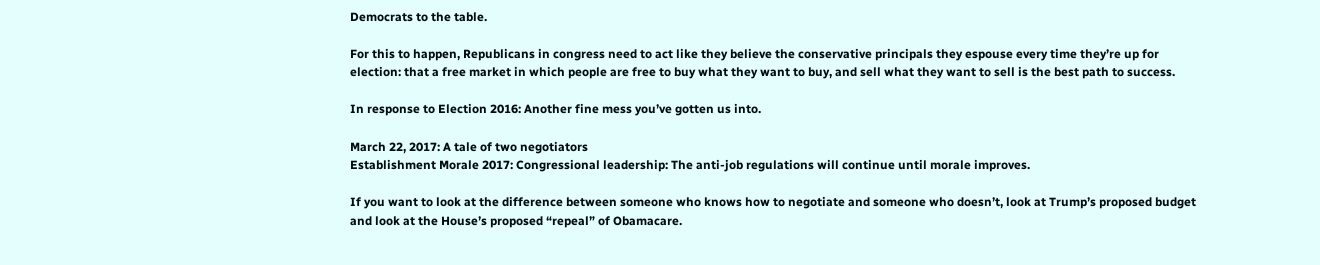Democrats to the table.

For this to happen, Republicans in congress need to act like they believe the conservative principals they espouse every time they’re up for election: that a free market in which people are free to buy what they want to buy, and sell what they want to sell is the best path to success.

In response to Election 2016: Another fine mess you’ve gotten us into.

March 22, 2017: A tale of two negotiators
Establishment Morale 2017: Congressional leadership: The anti-job regulations will continue until morale improves.

If you want to look at the difference between someone who knows how to negotiate and someone who doesn’t, look at Trump’s proposed budget and look at the House’s proposed “repeal” of Obamacare.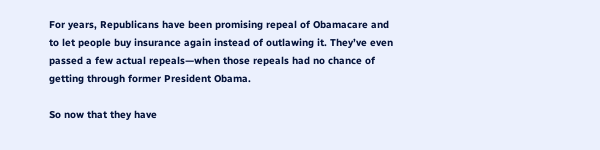For years, Republicans have been promising repeal of Obamacare and to let people buy insurance again instead of outlawing it. They’ve even passed a few actual repeals—when those repeals had no chance of getting through former President Obama.

So now that they have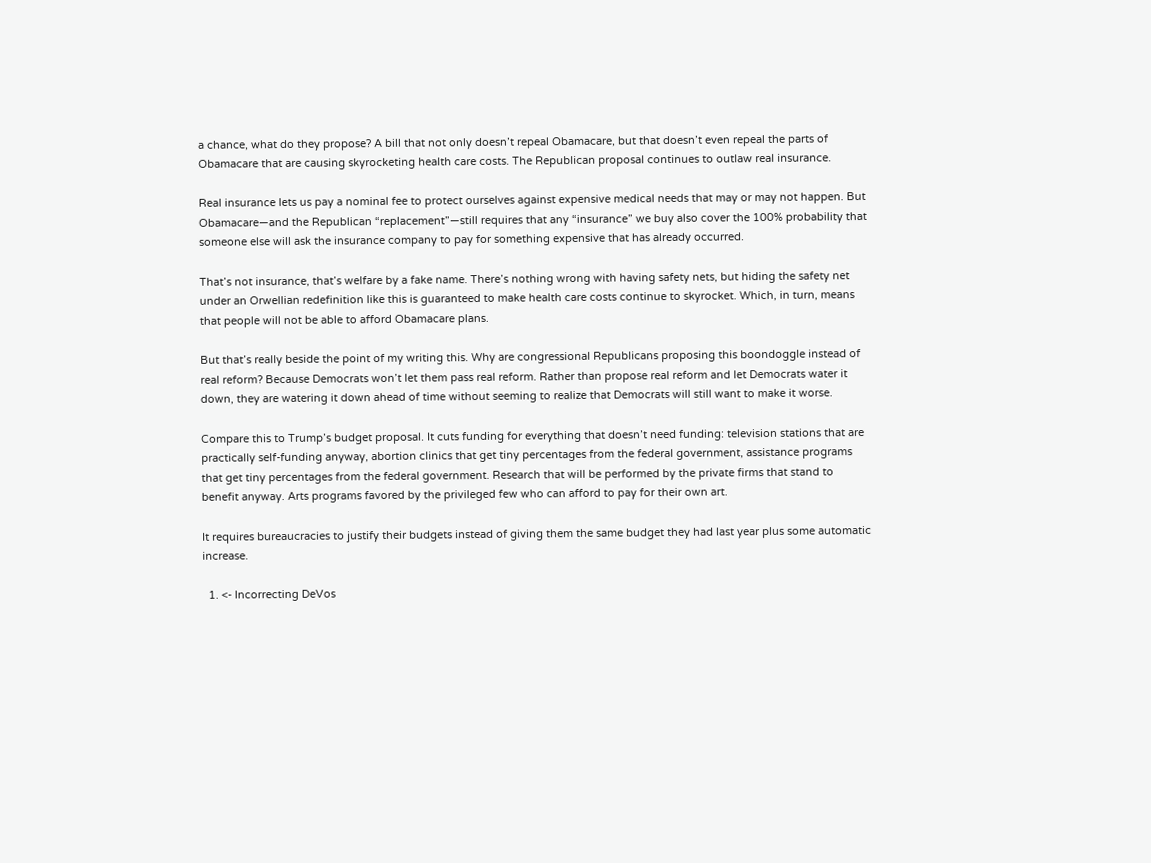a chance, what do they propose? A bill that not only doesn’t repeal Obamacare, but that doesn’t even repeal the parts of Obamacare that are causing skyrocketing health care costs. The Republican proposal continues to outlaw real insurance.

Real insurance lets us pay a nominal fee to protect ourselves against expensive medical needs that may or may not happen. But Obamacare—and the Republican “replacement”—still requires that any “insurance” we buy also cover the 100% probability that someone else will ask the insurance company to pay for something expensive that has already occurred.

That’s not insurance, that’s welfare by a fake name. There’s nothing wrong with having safety nets, but hiding the safety net under an Orwellian redefinition like this is guaranteed to make health care costs continue to skyrocket. Which, in turn, means that people will not be able to afford Obamacare plans.

But that’s really beside the point of my writing this. Why are congressional Republicans proposing this boondoggle instead of real reform? Because Democrats won’t let them pass real reform. Rather than propose real reform and let Democrats water it down, they are watering it down ahead of time without seeming to realize that Democrats will still want to make it worse.

Compare this to Trump’s budget proposal. It cuts funding for everything that doesn’t need funding: television stations that are practically self-funding anyway, abortion clinics that get tiny percentages from the federal government, assistance programs that get tiny percentages from the federal government. Research that will be performed by the private firms that stand to benefit anyway. Arts programs favored by the privileged few who can afford to pay for their own art.

It requires bureaucracies to justify their budgets instead of giving them the same budget they had last year plus some automatic increase.

  1. <- Incorrecting DeVos